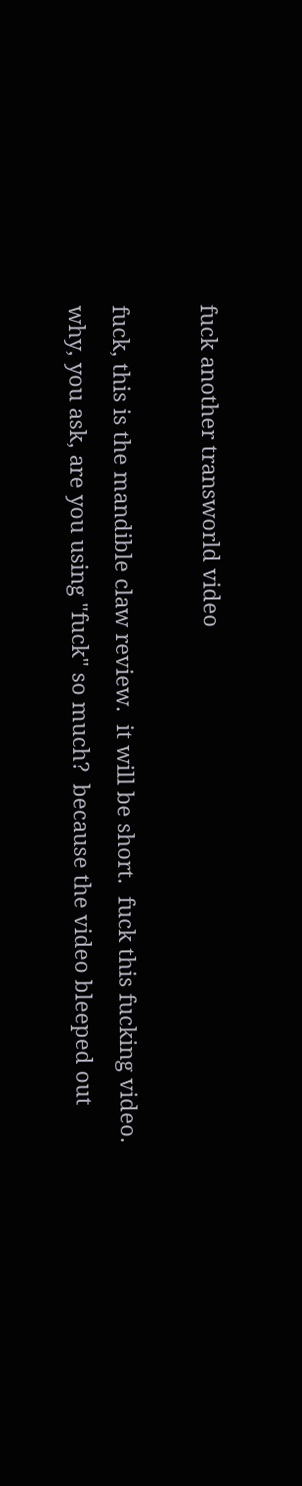fuck another transworld video

fuck, this is the mandible claw review.  it will be short.  fuck this fucking video.  why, you ask, are you using "fuck" so much?  because the video bleeped out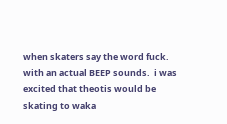when skaters say the word fuck.  with an actual BEEP sounds.  i was excited that theotis would be skating to waka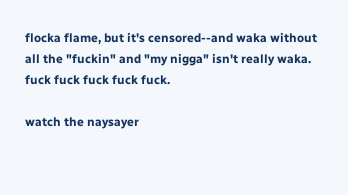flocka flame, but it's censored--and waka without all the "fuckin" and "my nigga" isn't really waka.  fuck fuck fuck fuck fuck.

watch the naysayer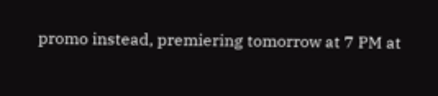promo instead, premiering tomorrow at 7 PM at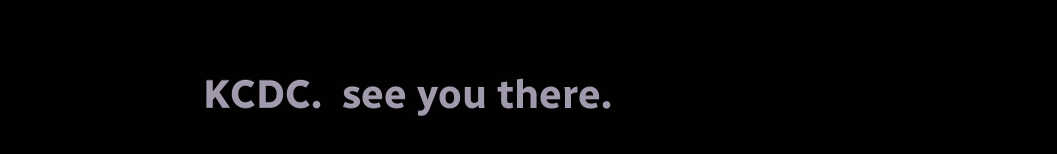KCDC.  see you there.